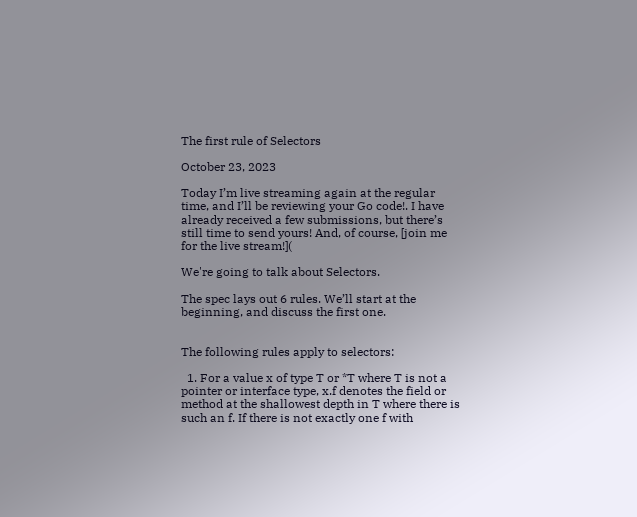The first rule of Selectors

October 23, 2023

Today I’m live streaming again at the regular time, and I’ll be reviewing your Go code!. I have already received a few submissions, but there’s still time to send yours! And, of course, [join me for the live stream!](

We're going to talk about Selectors.

The spec lays out 6 rules. We’ll start at the beginning, and discuss the first one.


The following rules apply to selectors:

  1. For a value x of type T or *T where T is not a pointer or interface type, x.f denotes the field or method at the shallowest depth in T where there is such an f. If there is not exactly one f with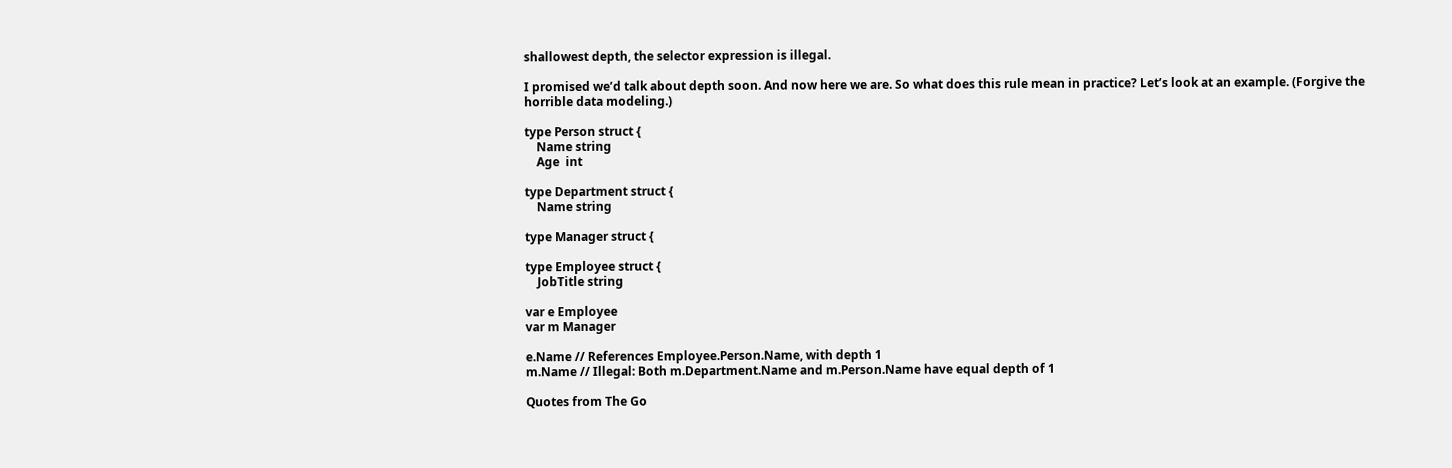shallowest depth, the selector expression is illegal.

I promised we’d talk about depth soon. And now here we are. So what does this rule mean in practice? Let’s look at an example. (Forgive the horrible data modeling.)

type Person struct {
    Name string
    Age  int

type Department struct {
    Name string

type Manager struct {

type Employee struct {
    JobTitle string

var e Employee
var m Manager

e.Name // References Employee.Person.Name, with depth 1
m.Name // Illegal: Both m.Department.Name and m.Person.Name have equal depth of 1

Quotes from The Go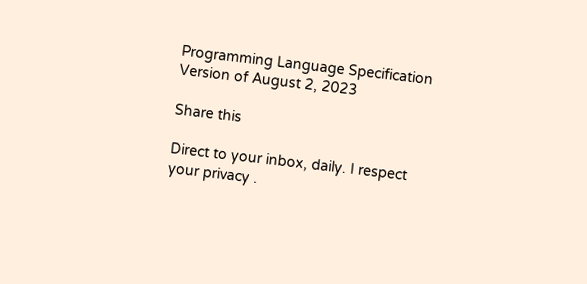Programming Language Specification Version of August 2, 2023

Share this

Direct to your inbox, daily. I respect your privacy .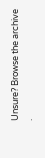Unsure? Browse the archive .